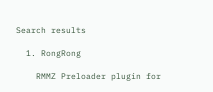Search results

  1. RongRong

    RMMZ Preloader plugin for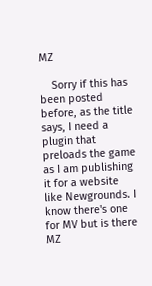MZ

    Sorry if this has been posted before, as the title says, I need a plugin that preloads the game as I am publishing it for a website like Newgrounds. I know there's one for MV but is there MZ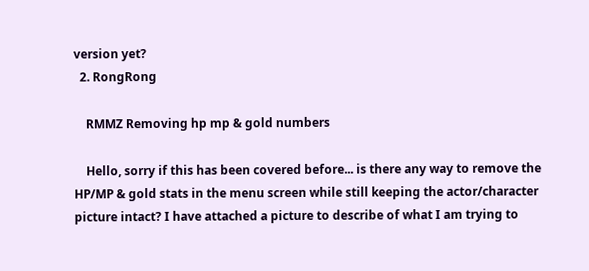version yet?
  2. RongRong

    RMMZ Removing hp mp & gold numbers

    Hello, sorry if this has been covered before... is there any way to remove the HP/MP & gold stats in the menu screen while still keeping the actor/character picture intact? I have attached a picture to describe of what I am trying to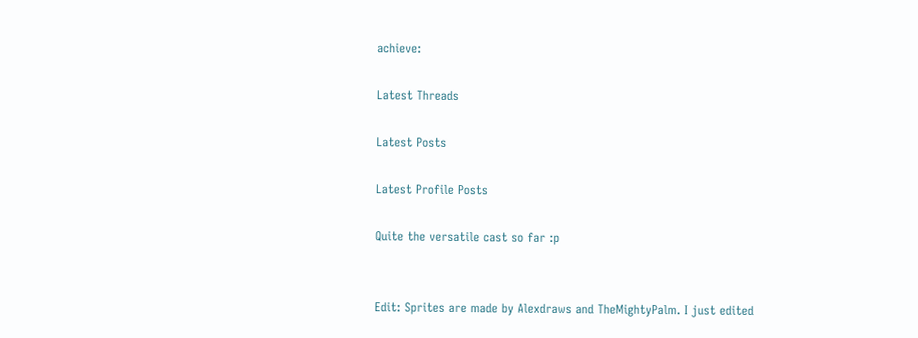achieve:

Latest Threads

Latest Posts

Latest Profile Posts

Quite the versatile cast so far :p


Edit: Sprites are made by Alexdraws and TheMightyPalm. I just edited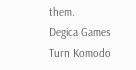them.
Degica Games Turn Komodo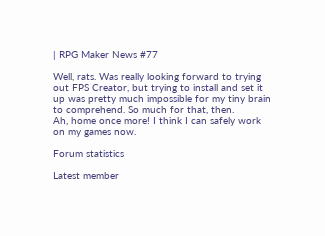| RPG Maker News #77

Well, rats. Was really looking forward to trying out FPS Creator, but trying to install and set it up was pretty much impossible for my tiny brain to comprehend. So much for that, then.
Ah, home once more! I think I can safely work on my games now.

Forum statistics

Latest member